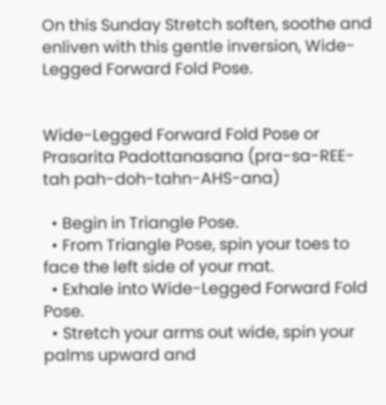On this Sunday Stretch soften, soothe and enliven with this gentle inversion, Wide-Legged Forward Fold Pose.


Wide-Legged Forward Fold Pose or Prasarita Padottanasana (pra-sa-REE-tah pah-doh-tahn-AHS-ana)

  • Begin in Triangle Pose.
  • From Triangle Pose, spin your toes to face the left side of your mat.
  • Exhale into Wide-Legged Forward Fold Pose.
  • Stretch your arms out wide, spin your palms upward and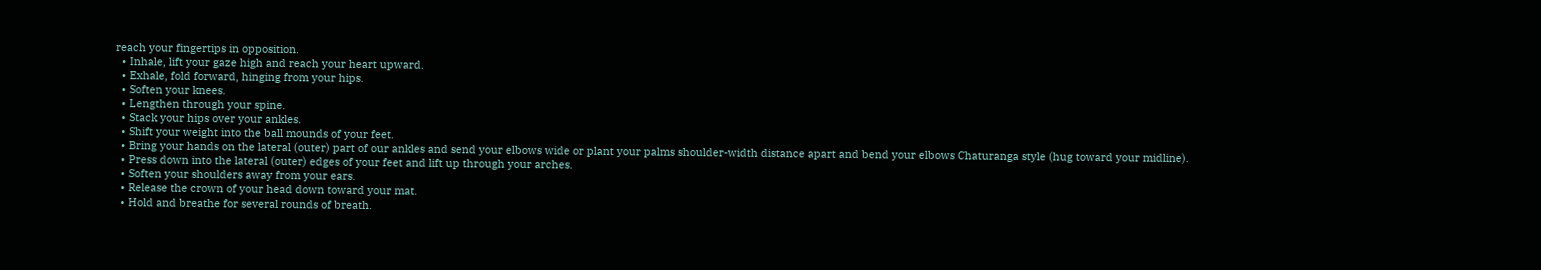reach your fingertips in opposition.
  • Inhale, lift your gaze high and reach your heart upward.
  • Exhale, fold forward, hinging from your hips.
  • Soften your knees.
  • Lengthen through your spine.
  • Stack your hips over your ankles.
  • Shift your weight into the ball mounds of your feet.
  • Bring your hands on the lateral (outer) part of our ankles and send your elbows wide or plant your palms shoulder-width distance apart and bend your elbows Chaturanga style (hug toward your midline).
  • Press down into the lateral (outer) edges of your feet and lift up through your arches.
  • Soften your shoulders away from your ears.
  • Release the crown of your head down toward your mat.
  • Hold and breathe for several rounds of breath.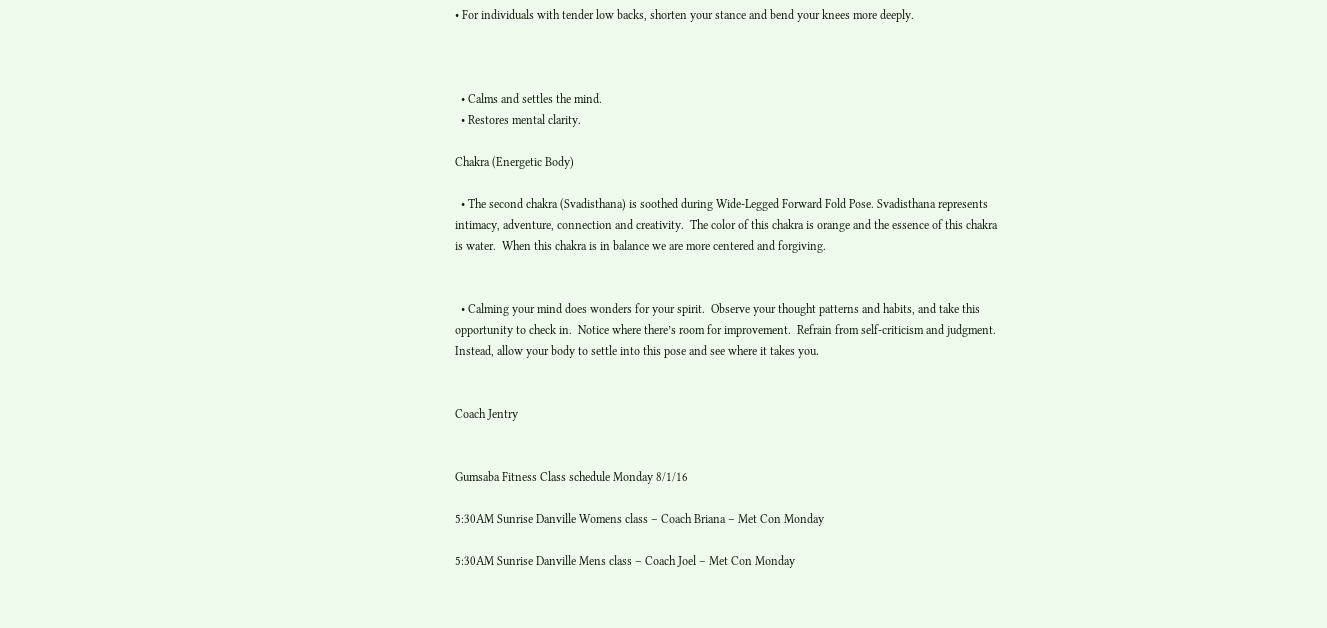• For individuals with tender low backs, shorten your stance and bend your knees more deeply.



  • Calms and settles the mind.
  • Restores mental clarity.

Chakra (Energetic Body)

  • The second chakra (Svadisthana) is soothed during Wide-Legged Forward Fold Pose. Svadisthana represents intimacy, adventure, connection and creativity.  The color of this chakra is orange and the essence of this chakra is water.  When this chakra is in balance we are more centered and forgiving.


  • Calming your mind does wonders for your spirit.  Observe your thought patterns and habits, and take this opportunity to check in.  Notice where there’s room for improvement.  Refrain from self-criticism and judgment.  Instead, allow your body to settle into this pose and see where it takes you.


Coach Jentry


Gumsaba Fitness Class schedule Monday 8/1/16

5:30AM Sunrise Danville Womens class – Coach Briana – Met Con Monday

5:30AM Sunrise Danville Mens class – Coach Joel – Met Con Monday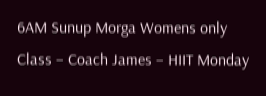6AM Sunup Morga Womens only Class – Coach James – HIIT Monday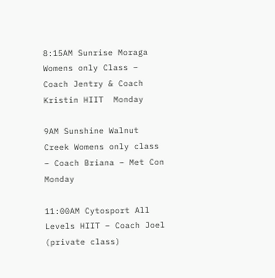8:15AM Sunrise Moraga Womens only Class – Coach Jentry & Coach Kristin HIIT  Monday

9AM Sunshine Walnut Creek Womens only class – Coach Briana – Met Con Monday

11:00AM Cytosport All Levels HIIT – Coach Joel (private class)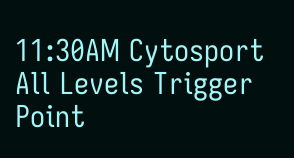11:30AM Cytosport All Levels Trigger Point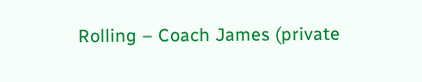Rolling – Coach James (private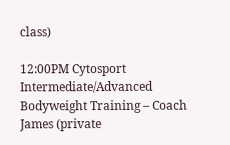class)

12:00PM Cytosport Intermediate/Advanced Bodyweight Training – Coach James (private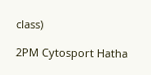class)

2PM Cytosport Hatha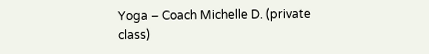Yoga – Coach Michelle D. (private class)